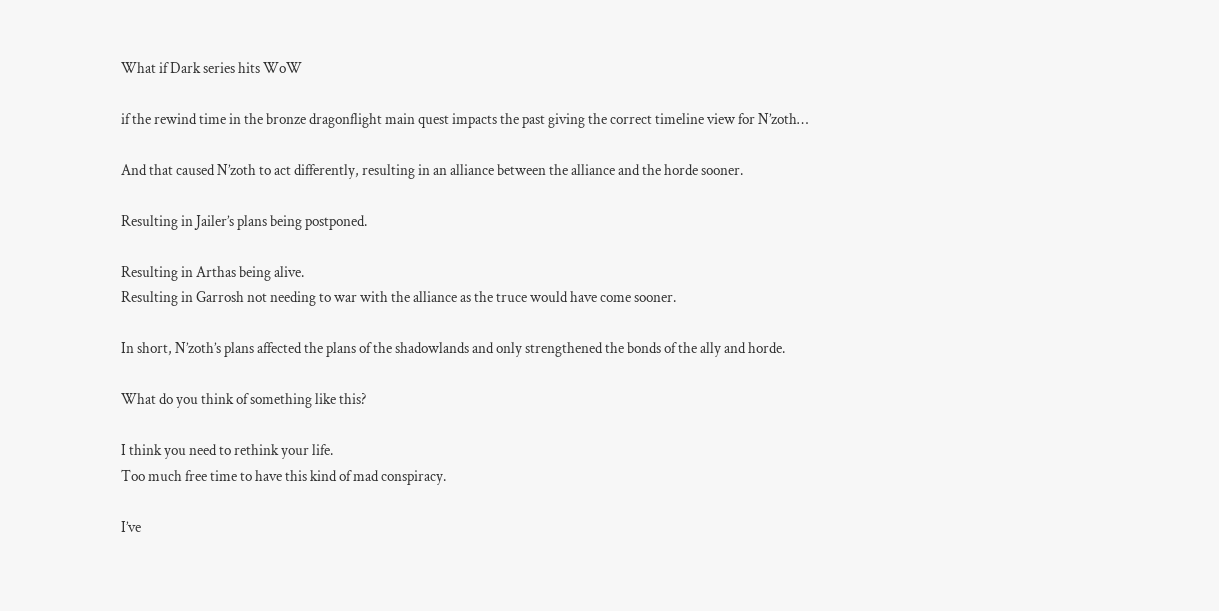What if Dark series hits WoW

if the rewind time in the bronze dragonflight main quest impacts the past giving the correct timeline view for N’zoth…

And that caused N’zoth to act differently, resulting in an alliance between the alliance and the horde sooner.

Resulting in Jailer’s plans being postponed.

Resulting in Arthas being alive.
Resulting in Garrosh not needing to war with the alliance as the truce would have come sooner.

In short, N’zoth’s plans affected the plans of the shadowlands and only strengthened the bonds of the ally and horde.

What do you think of something like this?

I think you need to rethink your life.
Too much free time to have this kind of mad conspiracy.

I’ve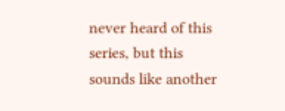never heard of this series, but this sounds like another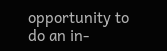opportunity to do an in-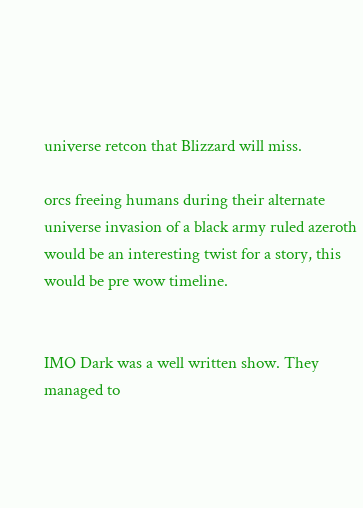universe retcon that Blizzard will miss.

orcs freeing humans during their alternate universe invasion of a black army ruled azeroth would be an interesting twist for a story, this would be pre wow timeline.


IMO Dark was a well written show. They managed to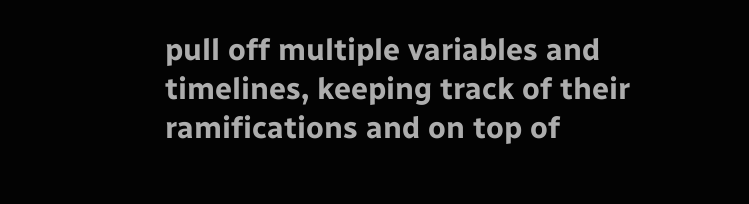pull off multiple variables and timelines, keeping track of their ramifications and on top of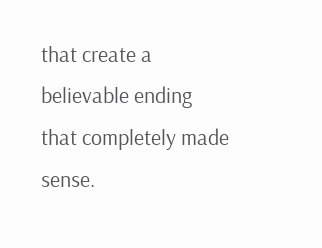that create a believable ending that completely made sense.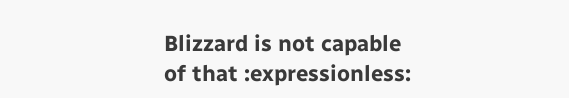Blizzard is not capable of that :expressionless: